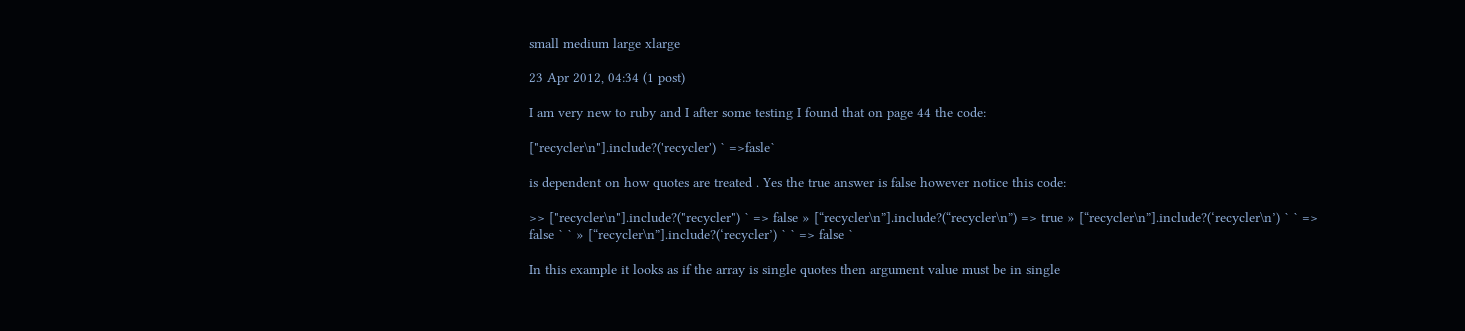small medium large xlarge

23 Apr 2012, 04:34 (1 post)

I am very new to ruby and I after some testing I found that on page 44 the code:

["recycler\n"].include?('recycler') ` =>fasle`

is dependent on how quotes are treated . Yes the true answer is false however notice this code:

>> ["recycler\n"].include?("recycler") ` => false » [“recycler\n”].include?(“recycler\n”) => true » [“recycler\n”].include?(‘recycler\n’) ` ` => false ` ` » [“recycler\n”].include?(‘recycler’) ` ` => false `

In this example it looks as if the array is single quotes then argument value must be in single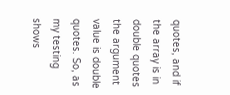quotes, and if the array is in double quotes the argument value is double quotes. So, as my testing shows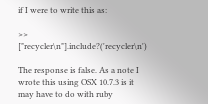if I were to write this as:

>> ["recycler\n"].include?('recycler\n')

The response is false. As a note I wrote this using OSX 10.7.3 is it may have to do with ruby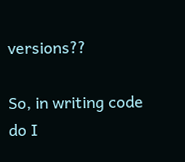versions??

So, in writing code do I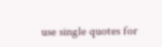use single quotes for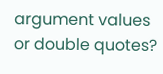argument values or double quotes?